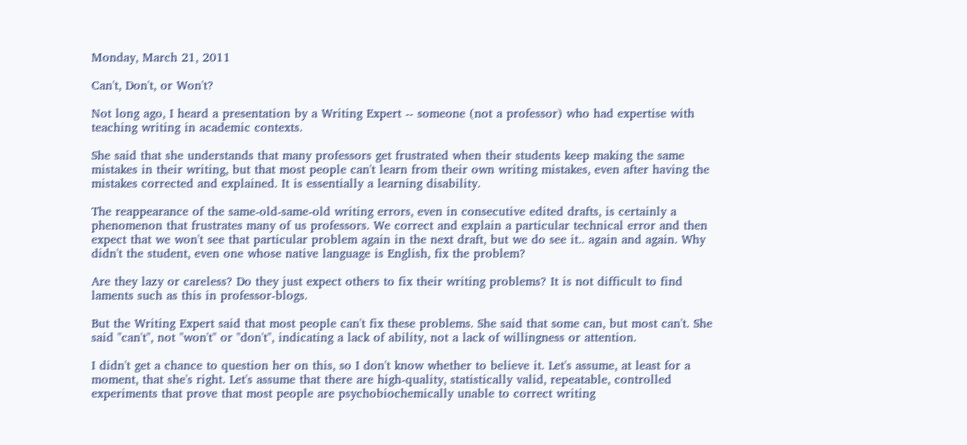Monday, March 21, 2011

Can't, Don't, or Won't?

Not long ago, I heard a presentation by a Writing Expert -- someone (not a professor) who had expertise with teaching writing in academic contexts.

She said that she understands that many professors get frustrated when their students keep making the same mistakes in their writing, but that most people can't learn from their own writing mistakes, even after having the mistakes corrected and explained. It is essentially a learning disability.

The reappearance of the same-old-same-old writing errors, even in consecutive edited drafts, is certainly a phenomenon that frustrates many of us professors. We correct and explain a particular technical error and then expect that we won't see that particular problem again in the next draft, but we do see it.. again and again. Why didn't the student, even one whose native language is English, fix the problem?

Are they lazy or careless? Do they just expect others to fix their writing problems? It is not difficult to find laments such as this in professor-blogs.

But the Writing Expert said that most people can't fix these problems. She said that some can, but most can't. She said "can't", not "won't" or "don't", indicating a lack of ability, not a lack of willingness or attention.

I didn't get a chance to question her on this, so I don't know whether to believe it. Let's assume, at least for a moment, that she's right. Let's assume that there are high-quality, statistically valid, repeatable, controlled experiments that prove that most people are psychobiochemically unable to correct writing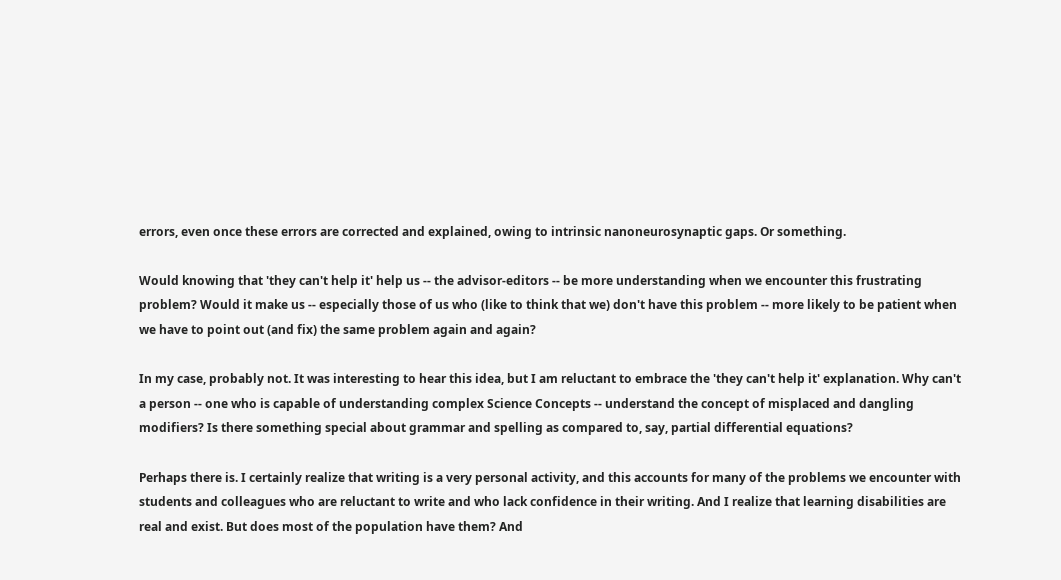errors, even once these errors are corrected and explained, owing to intrinsic nanoneurosynaptic gaps. Or something.

Would knowing that 'they can't help it' help us -- the advisor-editors -- be more understanding when we encounter this frustrating problem? Would it make us -- especially those of us who (like to think that we) don't have this problem -- more likely to be patient when we have to point out (and fix) the same problem again and again?

In my case, probably not. It was interesting to hear this idea, but I am reluctant to embrace the 'they can't help it' explanation. Why can't a person -- one who is capable of understanding complex Science Concepts -- understand the concept of misplaced and dangling modifiers? Is there something special about grammar and spelling as compared to, say, partial differential equations?

Perhaps there is. I certainly realize that writing is a very personal activity, and this accounts for many of the problems we encounter with students and colleagues who are reluctant to write and who lack confidence in their writing. And I realize that learning disabilities are real and exist. But does most of the population have them? And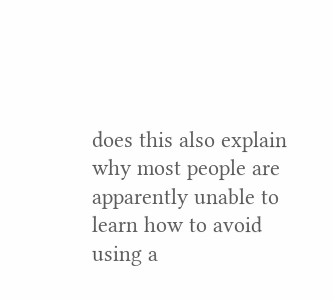does this also explain why most people are apparently unable to learn how to avoid using a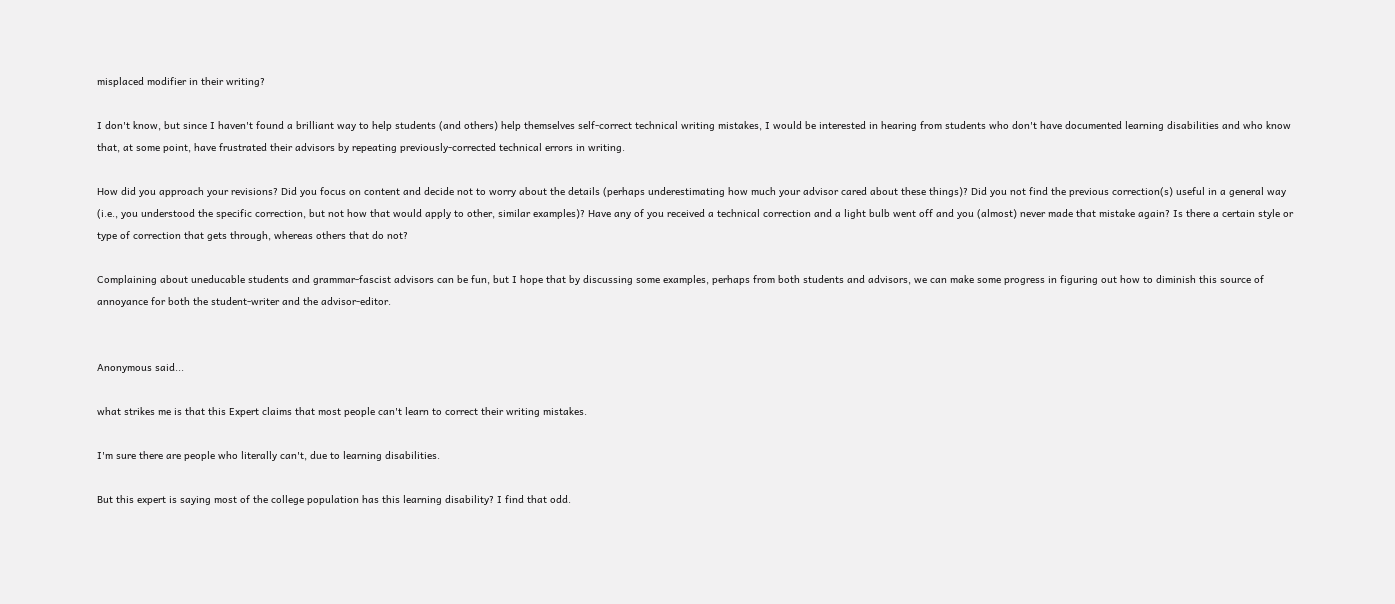misplaced modifier in their writing?

I don't know, but since I haven't found a brilliant way to help students (and others) help themselves self-correct technical writing mistakes, I would be interested in hearing from students who don't have documented learning disabilities and who know that, at some point, have frustrated their advisors by repeating previously-corrected technical errors in writing.

How did you approach your revisions? Did you focus on content and decide not to worry about the details (perhaps underestimating how much your advisor cared about these things)? Did you not find the previous correction(s) useful in a general way (i.e., you understood the specific correction, but not how that would apply to other, similar examples)? Have any of you received a technical correction and a light bulb went off and you (almost) never made that mistake again? Is there a certain style or type of correction that gets through, whereas others that do not?

Complaining about uneducable students and grammar-fascist advisors can be fun, but I hope that by discussing some examples, perhaps from both students and advisors, we can make some progress in figuring out how to diminish this source of annoyance for both the student-writer and the advisor-editor.


Anonymous said...

what strikes me is that this Expert claims that most people can't learn to correct their writing mistakes.

I'm sure there are people who literally can't, due to learning disabilities.

But this expert is saying most of the college population has this learning disability? I find that odd.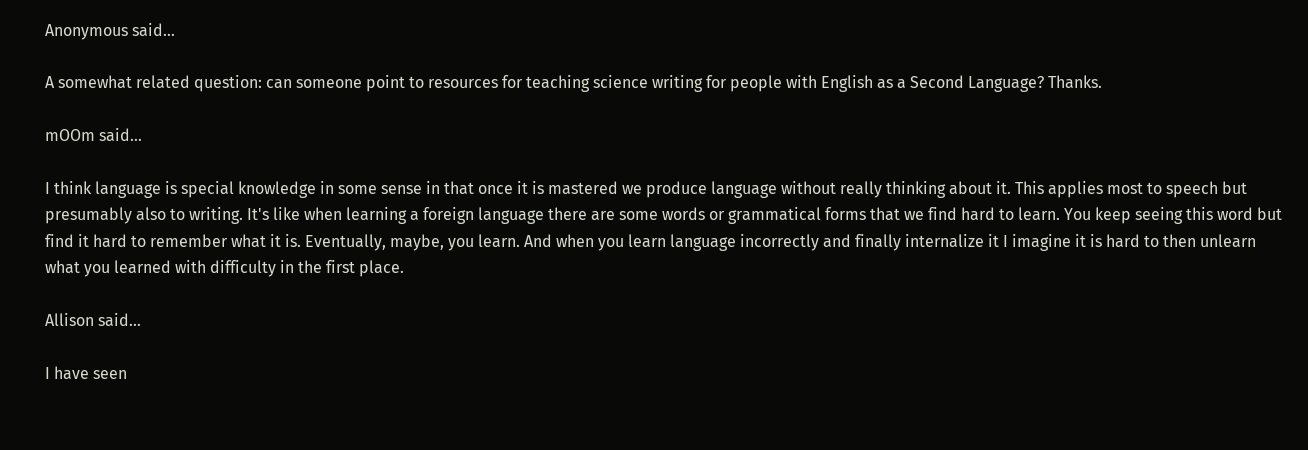Anonymous said...

A somewhat related question: can someone point to resources for teaching science writing for people with English as a Second Language? Thanks.

mOOm said...

I think language is special knowledge in some sense in that once it is mastered we produce language without really thinking about it. This applies most to speech but presumably also to writing. It's like when learning a foreign language there are some words or grammatical forms that we find hard to learn. You keep seeing this word but find it hard to remember what it is. Eventually, maybe, you learn. And when you learn language incorrectly and finally internalize it I imagine it is hard to then unlearn what you learned with difficulty in the first place.

Allison said...

I have seen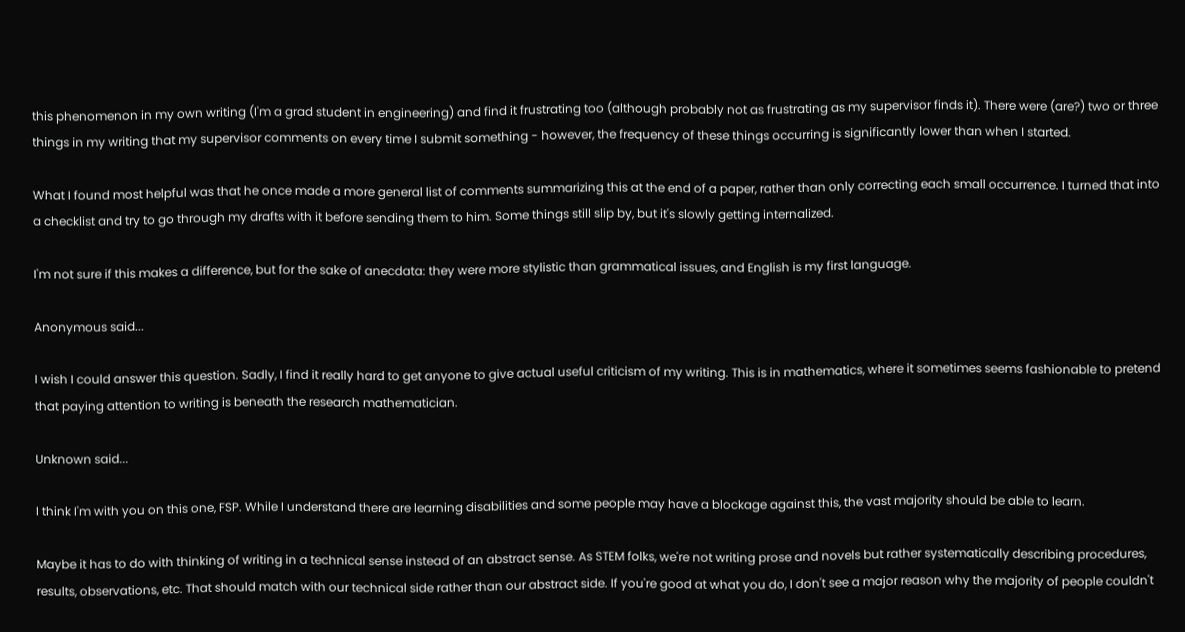this phenomenon in my own writing (I'm a grad student in engineering) and find it frustrating too (although probably not as frustrating as my supervisor finds it). There were (are?) two or three things in my writing that my supervisor comments on every time I submit something - however, the frequency of these things occurring is significantly lower than when I started.

What I found most helpful was that he once made a more general list of comments summarizing this at the end of a paper, rather than only correcting each small occurrence. I turned that into a checklist and try to go through my drafts with it before sending them to him. Some things still slip by, but it's slowly getting internalized.

I'm not sure if this makes a difference, but for the sake of anecdata: they were more stylistic than grammatical issues, and English is my first language.

Anonymous said...

I wish I could answer this question. Sadly, I find it really hard to get anyone to give actual useful criticism of my writing. This is in mathematics, where it sometimes seems fashionable to pretend that paying attention to writing is beneath the research mathematician.

Unknown said...

I think I'm with you on this one, FSP. While I understand there are learning disabilities and some people may have a blockage against this, the vast majority should be able to learn.

Maybe it has to do with thinking of writing in a technical sense instead of an abstract sense. As STEM folks, we're not writing prose and novels but rather systematically describing procedures, results, observations, etc. That should match with our technical side rather than our abstract side. If you're good at what you do, I don't see a major reason why the majority of people couldn't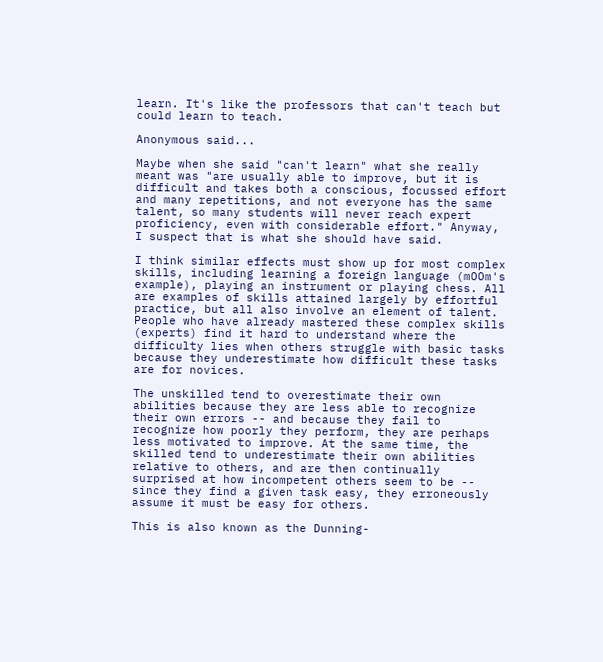learn. It's like the professors that can't teach but could learn to teach.

Anonymous said...

Maybe when she said "can't learn" what she really meant was "are usually able to improve, but it is difficult and takes both a conscious, focussed effort and many repetitions, and not everyone has the same talent, so many students will never reach expert proficiency, even with considerable effort." Anyway, I suspect that is what she should have said.

I think similar effects must show up for most complex skills, including learning a foreign language (mOOm's example), playing an instrument or playing chess. All are examples of skills attained largely by effortful practice, but all also involve an element of talent. People who have already mastered these complex skills (experts) find it hard to understand where the difficulty lies when others struggle with basic tasks because they underestimate how difficult these tasks are for novices.

The unskilled tend to overestimate their own abilities because they are less able to recognize their own errors -- and because they fail to recognize how poorly they perform, they are perhaps less motivated to improve. At the same time, the skilled tend to underestimate their own abilities relative to others, and are then continually surprised at how incompetent others seem to be -- since they find a given task easy, they erroneously assume it must be easy for others.

This is also known as the Dunning-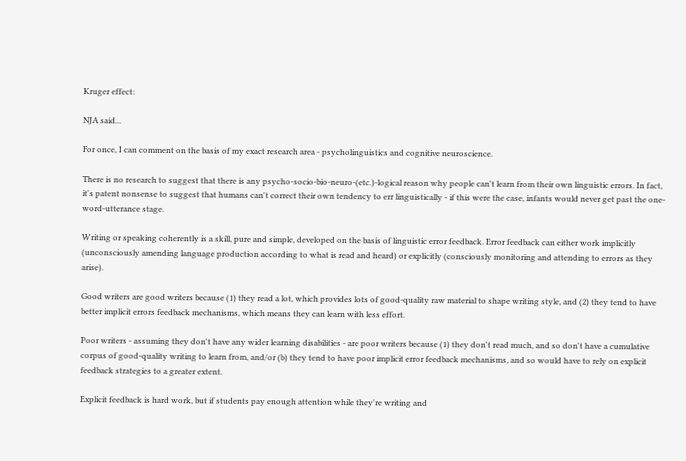Kruger effect:

NJA said...

For once, I can comment on the basis of my exact research area - psycholinguistics and cognitive neuroscience.

There is no research to suggest that there is any psycho-socio-bio-neuro-(etc.)-logical reason why people can't learn from their own linguistic errors. In fact, it's patent nonsense to suggest that humans can't correct their own tendency to err linguistically - if this were the case, infants would never get past the one-word-utterance stage.

Writing or speaking coherently is a skill, pure and simple, developed on the basis of linguistic error feedback. Error feedback can either work implicitly (unconsciously amending language production according to what is read and heard) or explicitly (consciously monitoring and attending to errors as they arise).

Good writers are good writers because (1) they read a lot, which provides lots of good-quality raw material to shape writing style, and (2) they tend to have better implicit errors feedback mechanisms, which means they can learn with less effort.

Poor writers - assuming they don't have any wider learning disabilities - are poor writers because (1) they don't read much, and so don't have a cumulative corpus of good-quality writing to learn from, and/or (b) they tend to have poor implicit error feedback mechanisms, and so would have to rely on explicit feedback strategies to a greater extent.

Explicit feedback is hard work, but if students pay enough attention while they're writing and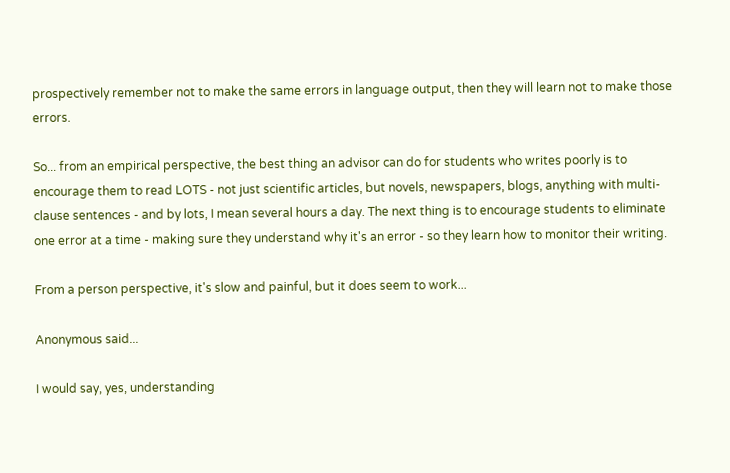prospectively remember not to make the same errors in language output, then they will learn not to make those errors.

So... from an empirical perspective, the best thing an advisor can do for students who writes poorly is to encourage them to read LOTS - not just scientific articles, but novels, newspapers, blogs, anything with multi-clause sentences - and by lots, I mean several hours a day. The next thing is to encourage students to eliminate one error at a time - making sure they understand why it's an error - so they learn how to monitor their writing.

From a person perspective, it's slow and painful, but it does seem to work...

Anonymous said...

I would say, yes, understanding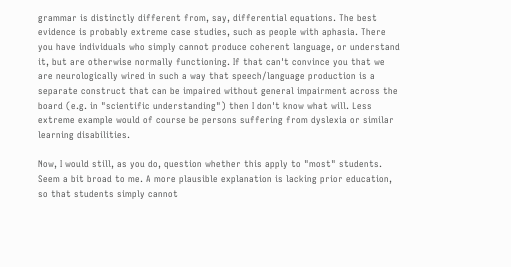grammar is distinctly different from, say, differential equations. The best evidence is probably extreme case studies, such as people with aphasia. There you have individuals who simply cannot produce coherent language, or understand it, but are otherwise normally functioning. If that can't convince you that we are neurologically wired in such a way that speech/language production is a separate construct that can be impaired without general impairment across the board (e.g. in "scientific understanding") then I don't know what will. Less extreme example would of course be persons suffering from dyslexia or similar learning disabilities.

Now, I would still, as you do, question whether this apply to "most" students. Seem a bit broad to me. A more plausible explanation is lacking prior education, so that students simply cannot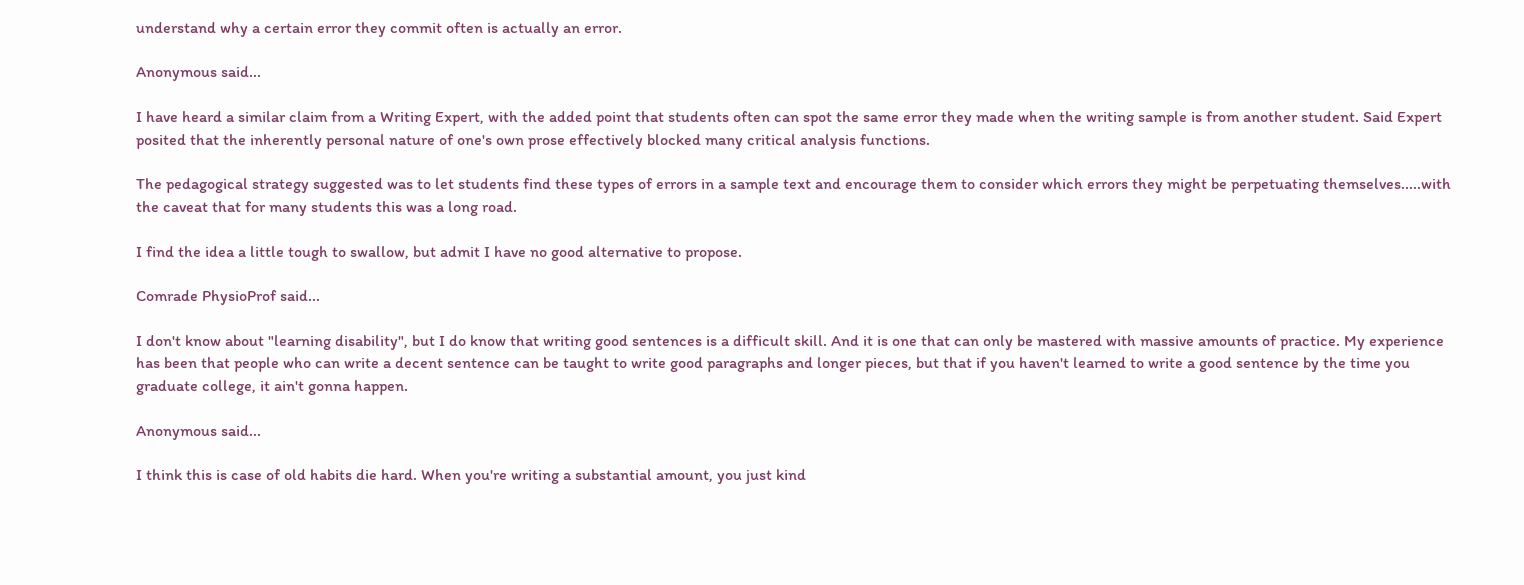understand why a certain error they commit often is actually an error.

Anonymous said...

I have heard a similar claim from a Writing Expert, with the added point that students often can spot the same error they made when the writing sample is from another student. Said Expert posited that the inherently personal nature of one's own prose effectively blocked many critical analysis functions.

The pedagogical strategy suggested was to let students find these types of errors in a sample text and encourage them to consider which errors they might be perpetuating themselves.....with the caveat that for many students this was a long road.

I find the idea a little tough to swallow, but admit I have no good alternative to propose.

Comrade PhysioProf said...

I don't know about "learning disability", but I do know that writing good sentences is a difficult skill. And it is one that can only be mastered with massive amounts of practice. My experience has been that people who can write a decent sentence can be taught to write good paragraphs and longer pieces, but that if you haven't learned to write a good sentence by the time you graduate college, it ain't gonna happen.

Anonymous said...

I think this is case of old habits die hard. When you're writing a substantial amount, you just kind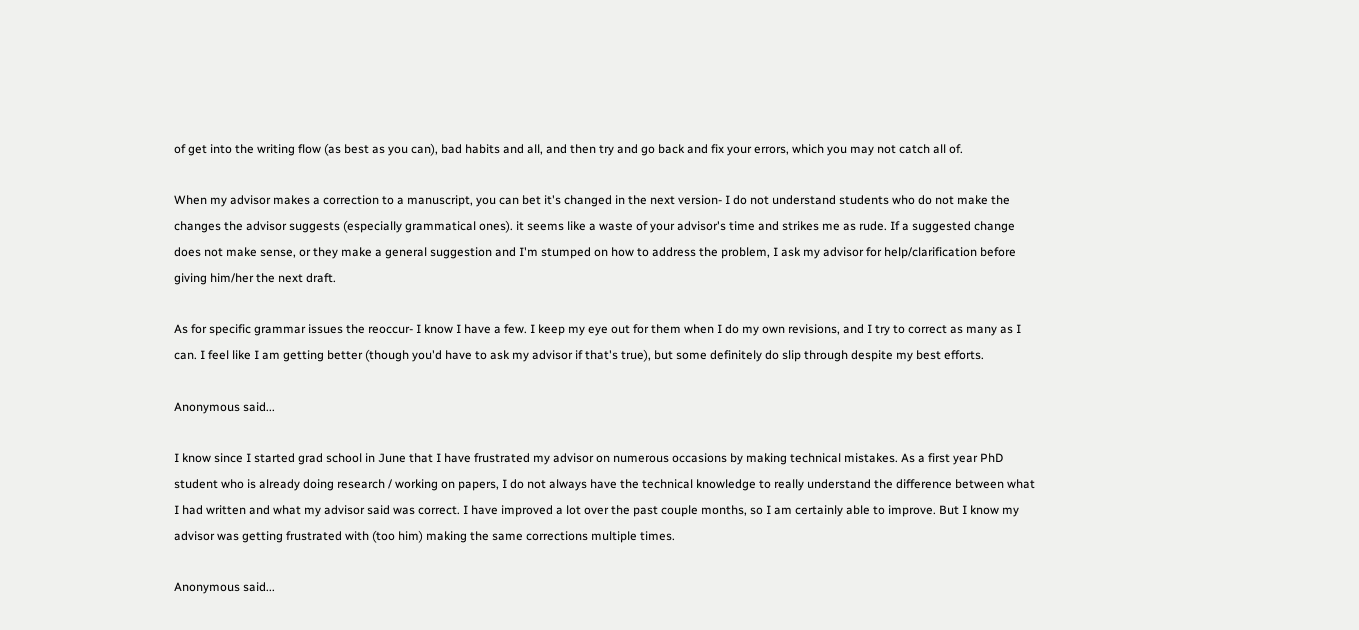of get into the writing flow (as best as you can), bad habits and all, and then try and go back and fix your errors, which you may not catch all of.

When my advisor makes a correction to a manuscript, you can bet it's changed in the next version- I do not understand students who do not make the changes the advisor suggests (especially grammatical ones). it seems like a waste of your advisor's time and strikes me as rude. If a suggested change does not make sense, or they make a general suggestion and I'm stumped on how to address the problem, I ask my advisor for help/clarification before giving him/her the next draft.

As for specific grammar issues the reoccur- I know I have a few. I keep my eye out for them when I do my own revisions, and I try to correct as many as I can. I feel like I am getting better (though you'd have to ask my advisor if that's true), but some definitely do slip through despite my best efforts.

Anonymous said...

I know since I started grad school in June that I have frustrated my advisor on numerous occasions by making technical mistakes. As a first year PhD student who is already doing research / working on papers, I do not always have the technical knowledge to really understand the difference between what I had written and what my advisor said was correct. I have improved a lot over the past couple months, so I am certainly able to improve. But I know my advisor was getting frustrated with (too him) making the same corrections multiple times.

Anonymous said...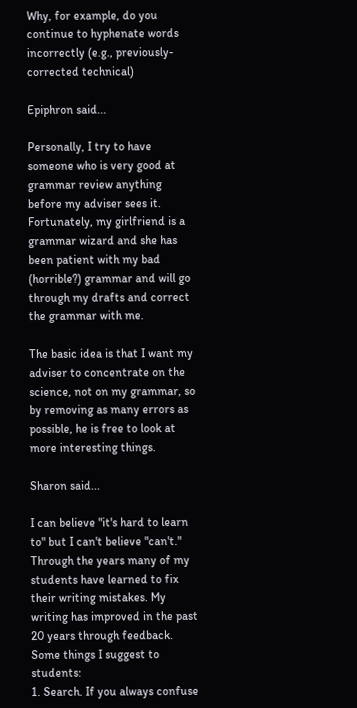Why, for example, do you continue to hyphenate words incorrectly (e.g., previously-corrected technical)

Epiphron said...

Personally, I try to have someone who is very good at grammar review anything before my adviser sees it. Fortunately, my girlfriend is a grammar wizard and she has been patient with my bad (horrible?) grammar and will go through my drafts and correct the grammar with me.

The basic idea is that I want my adviser to concentrate on the science, not on my grammar, so by removing as many errors as possible, he is free to look at more interesting things.

Sharon said...

I can believe "it's hard to learn to" but I can't believe "can't." Through the years many of my students have learned to fix their writing mistakes. My writing has improved in the past 20 years through feedback. Some things I suggest to students:
1. Search. If you always confuse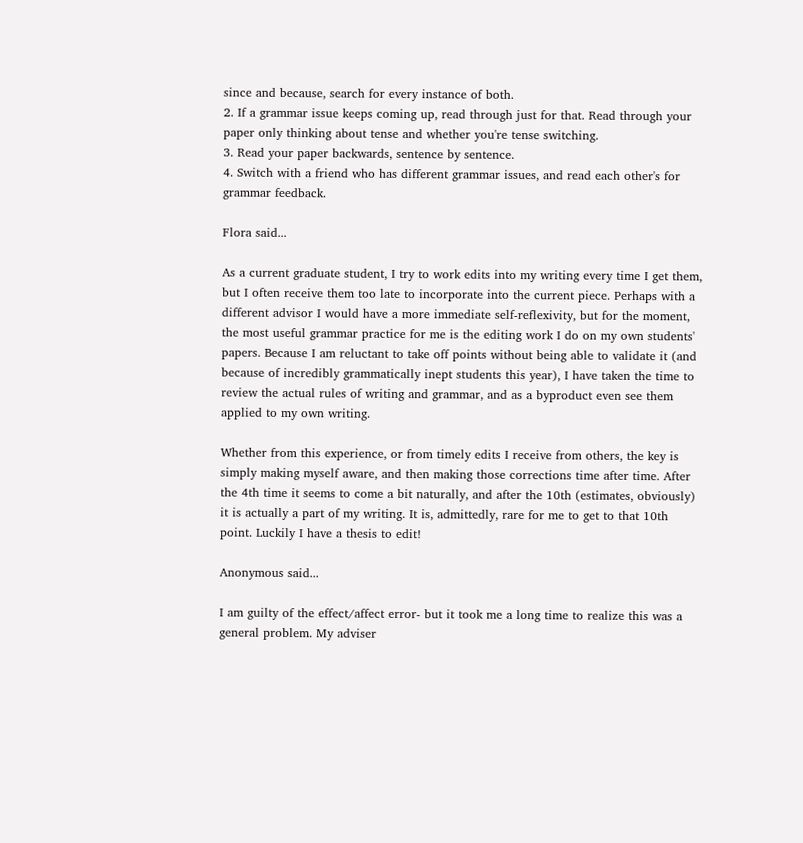since and because, search for every instance of both.
2. If a grammar issue keeps coming up, read through just for that. Read through your paper only thinking about tense and whether you're tense switching.
3. Read your paper backwards, sentence by sentence.
4. Switch with a friend who has different grammar issues, and read each other's for grammar feedback.

Flora said...

As a current graduate student, I try to work edits into my writing every time I get them, but I often receive them too late to incorporate into the current piece. Perhaps with a different advisor I would have a more immediate self-reflexivity, but for the moment, the most useful grammar practice for me is the editing work I do on my own students' papers. Because I am reluctant to take off points without being able to validate it (and because of incredibly grammatically inept students this year), I have taken the time to review the actual rules of writing and grammar, and as a byproduct even see them applied to my own writing.

Whether from this experience, or from timely edits I receive from others, the key is simply making myself aware, and then making those corrections time after time. After the 4th time it seems to come a bit naturally, and after the 10th (estimates, obviously) it is actually a part of my writing. It is, admittedly, rare for me to get to that 10th point. Luckily I have a thesis to edit!

Anonymous said...

I am guilty of the effect/affect error- but it took me a long time to realize this was a general problem. My adviser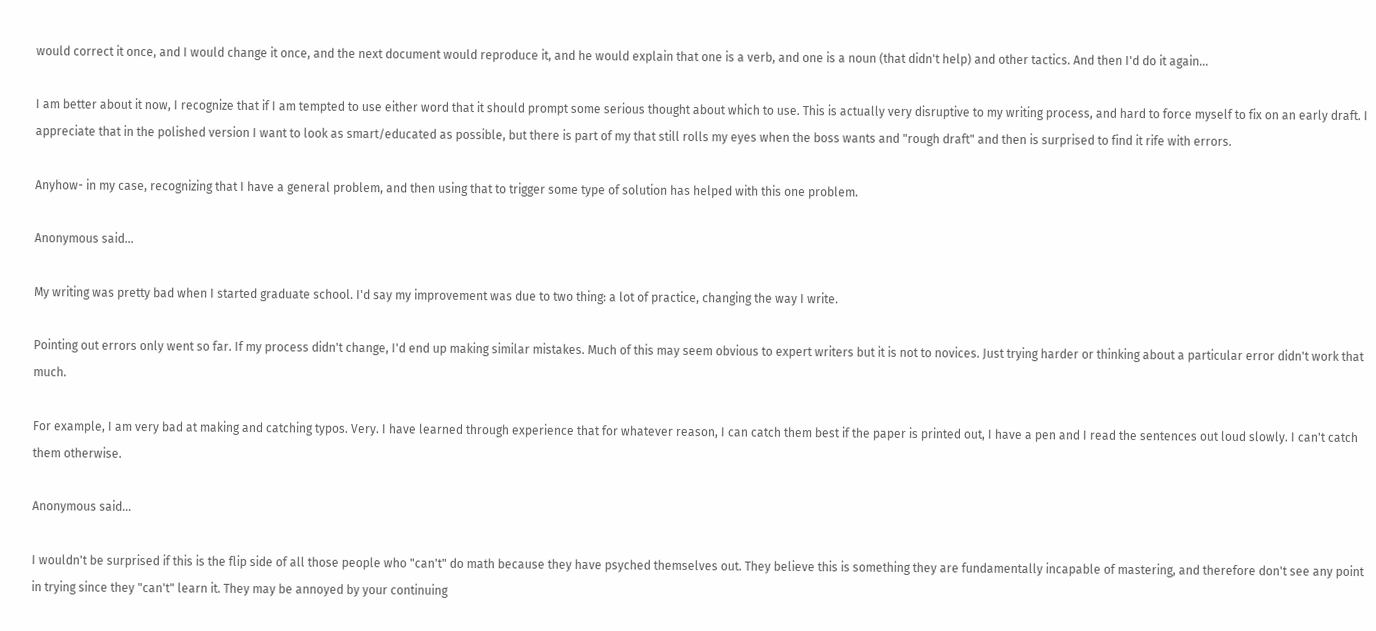would correct it once, and I would change it once, and the next document would reproduce it, and he would explain that one is a verb, and one is a noun (that didn't help) and other tactics. And then I'd do it again...

I am better about it now, I recognize that if I am tempted to use either word that it should prompt some serious thought about which to use. This is actually very disruptive to my writing process, and hard to force myself to fix on an early draft. I appreciate that in the polished version I want to look as smart/educated as possible, but there is part of my that still rolls my eyes when the boss wants and "rough draft" and then is surprised to find it rife with errors.

Anyhow- in my case, recognizing that I have a general problem, and then using that to trigger some type of solution has helped with this one problem.

Anonymous said...

My writing was pretty bad when I started graduate school. I'd say my improvement was due to two thing: a lot of practice, changing the way I write.

Pointing out errors only went so far. If my process didn't change, I'd end up making similar mistakes. Much of this may seem obvious to expert writers but it is not to novices. Just trying harder or thinking about a particular error didn't work that much.

For example, I am very bad at making and catching typos. Very. I have learned through experience that for whatever reason, I can catch them best if the paper is printed out, I have a pen and I read the sentences out loud slowly. I can't catch them otherwise.

Anonymous said...

I wouldn't be surprised if this is the flip side of all those people who "can't" do math because they have psyched themselves out. They believe this is something they are fundamentally incapable of mastering, and therefore don't see any point in trying since they "can't" learn it. They may be annoyed by your continuing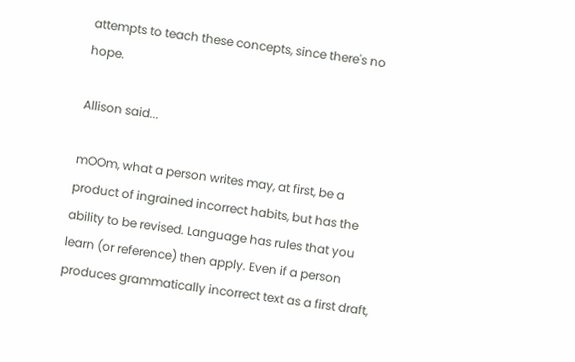attempts to teach these concepts, since there's no hope.

Allison said...

mOOm, what a person writes may, at first, be a product of ingrained incorrect habits, but has the ability to be revised. Language has rules that you learn (or reference) then apply. Even if a person produces grammatically incorrect text as a first draft,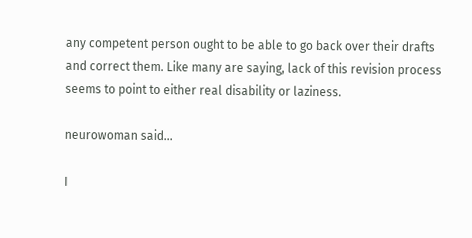any competent person ought to be able to go back over their drafts and correct them. Like many are saying, lack of this revision process seems to point to either real disability or laziness.

neurowoman said...

I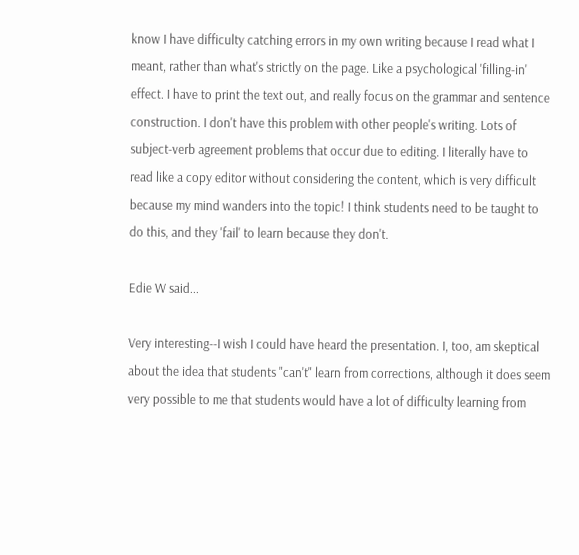know I have difficulty catching errors in my own writing because I read what I meant, rather than what's strictly on the page. Like a psychological 'filling-in' effect. I have to print the text out, and really focus on the grammar and sentence construction. I don't have this problem with other people's writing. Lots of subject-verb agreement problems that occur due to editing. I literally have to read like a copy editor without considering the content, which is very difficult because my mind wanders into the topic! I think students need to be taught to do this, and they 'fail' to learn because they don't.

Edie W said...

Very interesting--I wish I could have heard the presentation. I, too, am skeptical about the idea that students "can't" learn from corrections, although it does seem very possible to me that students would have a lot of difficulty learning from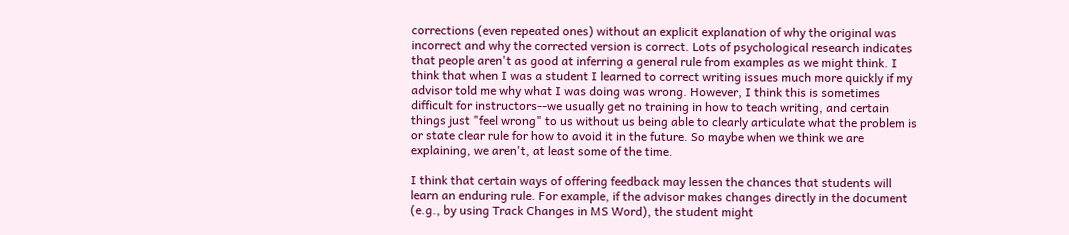corrections (even repeated ones) without an explicit explanation of why the original was incorrect and why the corrected version is correct. Lots of psychological research indicates that people aren't as good at inferring a general rule from examples as we might think. I think that when I was a student I learned to correct writing issues much more quickly if my advisor told me why what I was doing was wrong. However, I think this is sometimes difficult for instructors--we usually get no training in how to teach writing, and certain things just "feel wrong" to us without us being able to clearly articulate what the problem is or state clear rule for how to avoid it in the future. So maybe when we think we are explaining, we aren't, at least some of the time.

I think that certain ways of offering feedback may lessen the chances that students will learn an enduring rule. For example, if the advisor makes changes directly in the document (e.g., by using Track Changes in MS Word), the student might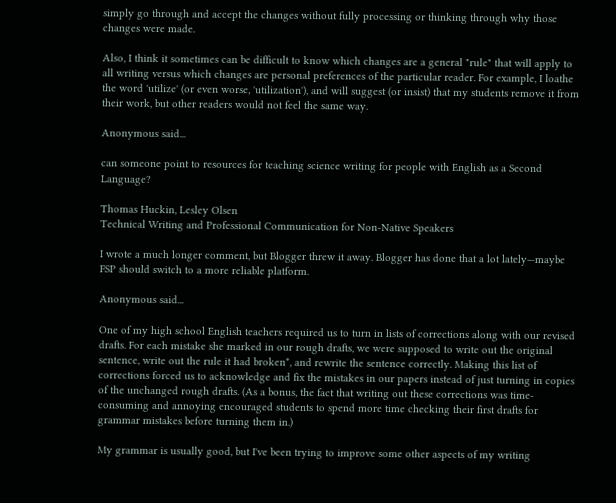simply go through and accept the changes without fully processing or thinking through why those changes were made.

Also, I think it sometimes can be difficult to know which changes are a general "rule" that will apply to all writing versus which changes are personal preferences of the particular reader. For example, I loathe the word 'utilize' (or even worse, 'utilization'), and will suggest (or insist) that my students remove it from their work, but other readers would not feel the same way.

Anonymous said...

can someone point to resources for teaching science writing for people with English as a Second Language?

Thomas Huckin, Lesley Olsen
Technical Writing and Professional Communication for Non-Native Speakers

I wrote a much longer comment, but Blogger threw it away. Blogger has done that a lot lately—maybe FSP should switch to a more reliable platform.

Anonymous said...

One of my high school English teachers required us to turn in lists of corrections along with our revised drafts. For each mistake she marked in our rough drafts, we were supposed to write out the original sentence, write out the rule it had broken*, and rewrite the sentence correctly. Making this list of corrections forced us to acknowledge and fix the mistakes in our papers instead of just turning in copies of the unchanged rough drafts. (As a bonus, the fact that writing out these corrections was time-consuming and annoying encouraged students to spend more time checking their first drafts for grammar mistakes before turning them in.)

My grammar is usually good, but I've been trying to improve some other aspects of my writing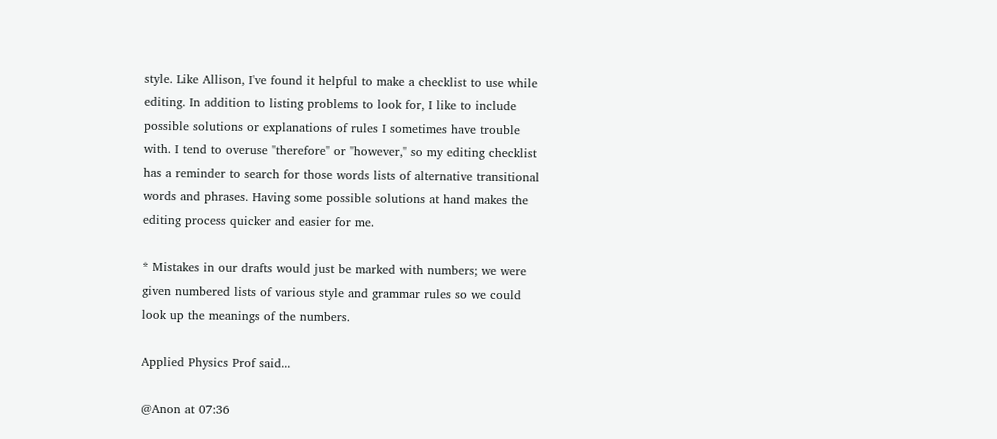style. Like Allison, I've found it helpful to make a checklist to use while editing. In addition to listing problems to look for, I like to include possible solutions or explanations of rules I sometimes have trouble with. I tend to overuse "therefore" or "however," so my editing checklist has a reminder to search for those words lists of alternative transitional words and phrases. Having some possible solutions at hand makes the editing process quicker and easier for me.

* Mistakes in our drafts would just be marked with numbers; we were given numbered lists of various style and grammar rules so we could look up the meanings of the numbers.

Applied Physics Prof said...

@Anon at 07:36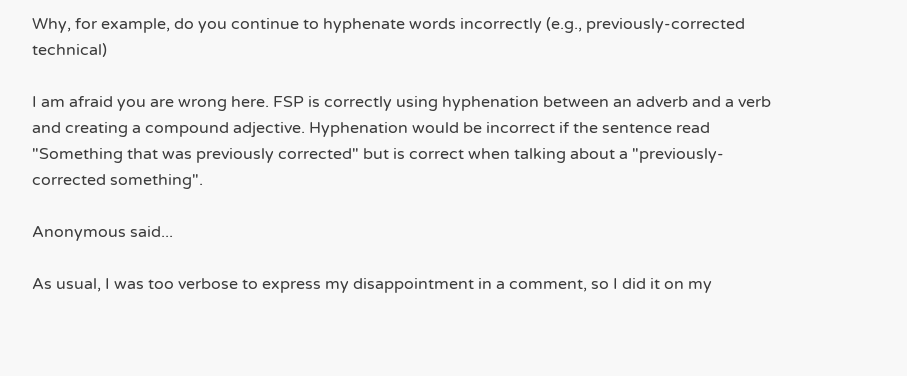Why, for example, do you continue to hyphenate words incorrectly (e.g., previously-corrected technical)

I am afraid you are wrong here. FSP is correctly using hyphenation between an adverb and a verb and creating a compound adjective. Hyphenation would be incorrect if the sentence read "Something that was previously corrected" but is correct when talking about a "previously-corrected something".

Anonymous said...

As usual, I was too verbose to express my disappointment in a comment, so I did it on my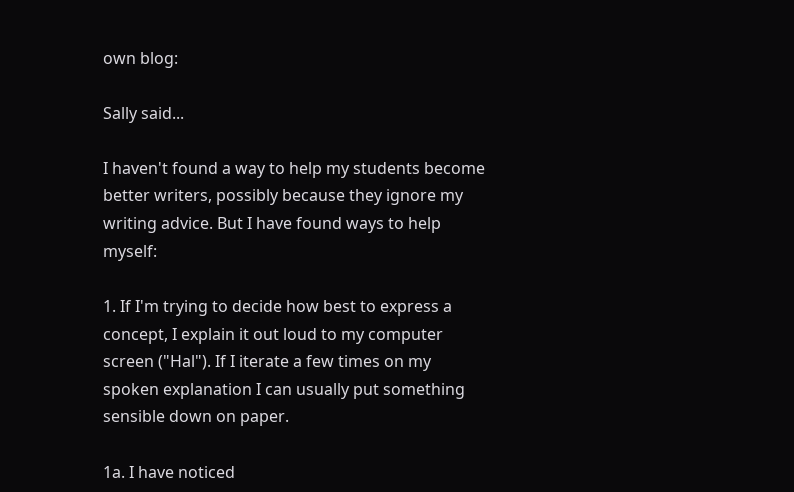own blog:

Sally said...

I haven't found a way to help my students become better writers, possibly because they ignore my writing advice. But I have found ways to help myself:

1. If I'm trying to decide how best to express a concept, I explain it out loud to my computer screen ("Hal"). If I iterate a few times on my spoken explanation I can usually put something sensible down on paper.

1a. I have noticed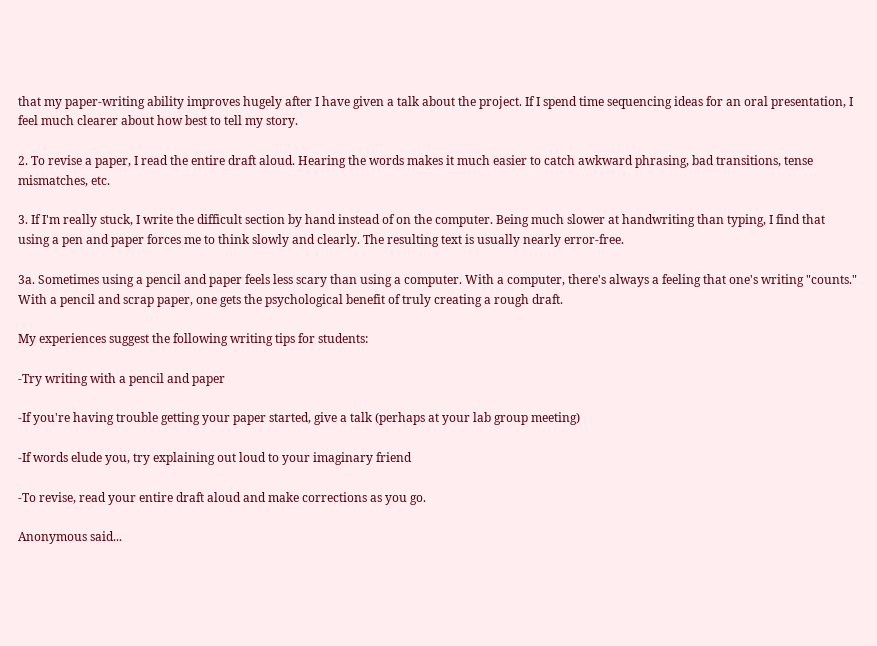that my paper-writing ability improves hugely after I have given a talk about the project. If I spend time sequencing ideas for an oral presentation, I feel much clearer about how best to tell my story.

2. To revise a paper, I read the entire draft aloud. Hearing the words makes it much easier to catch awkward phrasing, bad transitions, tense mismatches, etc.

3. If I'm really stuck, I write the difficult section by hand instead of on the computer. Being much slower at handwriting than typing, I find that using a pen and paper forces me to think slowly and clearly. The resulting text is usually nearly error-free.

3a. Sometimes using a pencil and paper feels less scary than using a computer. With a computer, there's always a feeling that one's writing "counts." With a pencil and scrap paper, one gets the psychological benefit of truly creating a rough draft.

My experiences suggest the following writing tips for students:

-Try writing with a pencil and paper

-If you're having trouble getting your paper started, give a talk (perhaps at your lab group meeting)

-If words elude you, try explaining out loud to your imaginary friend

-To revise, read your entire draft aloud and make corrections as you go.

Anonymous said...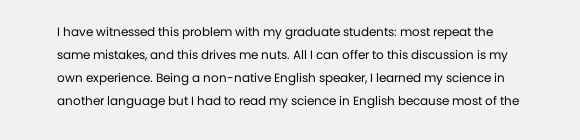I have witnessed this problem with my graduate students: most repeat the same mistakes, and this drives me nuts. All I can offer to this discussion is my own experience. Being a non-native English speaker, I learned my science in another language but I had to read my science in English because most of the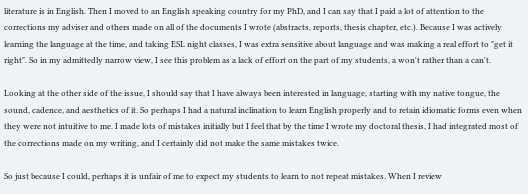literature is in English. Then I moved to an English speaking country for my PhD, and I can say that I paid a lot of attention to the corrections my adviser and others made on all of the documents I wrote (abstracts, reports, thesis chapter, etc.). Because I was actively learning the language at the time, and taking ESL night classes, I was extra sensitive about language and was making a real effort to "get it right". So in my admittedly narrow view, I see this problem as a lack of effort on the part of my students, a won't rather than a can't.

Looking at the other side of the issue, I should say that I have always been interested in language, starting with my native tongue, the sound, cadence, and aesthetics of it. So perhaps I had a natural inclination to learn English properly and to retain idiomatic forms even when they were not intuitive to me. I made lots of mistakes initially but I feel that by the time I wrote my doctoral thesis, I had integrated most of the corrections made on my writing, and I certainly did not make the same mistakes twice.

So just because I could, perhaps it is unfair of me to expect my students to learn to not repeat mistakes. When I review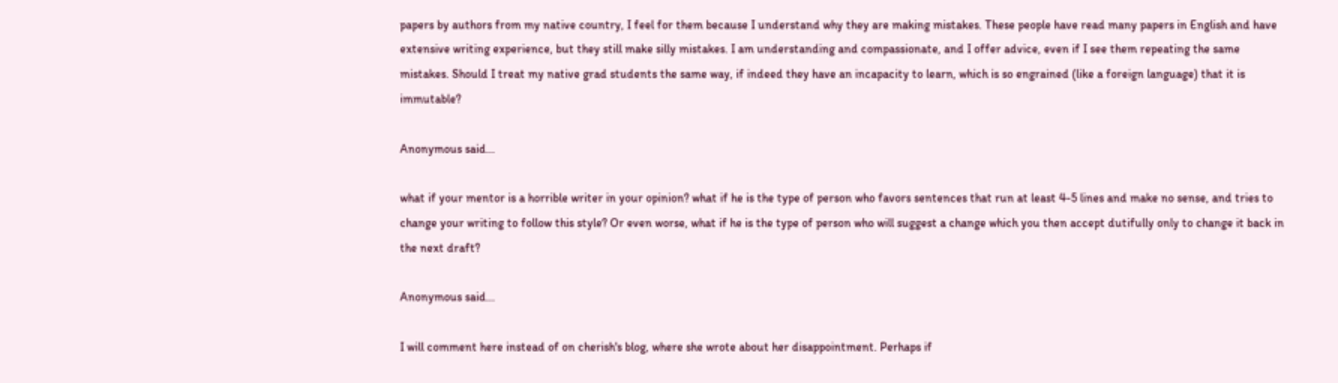papers by authors from my native country, I feel for them because I understand why they are making mistakes. These people have read many papers in English and have extensive writing experience, but they still make silly mistakes. I am understanding and compassionate, and I offer advice, even if I see them repeating the same mistakes. Should I treat my native grad students the same way, if indeed they have an incapacity to learn, which is so engrained (like a foreign language) that it is immutable?

Anonymous said...

what if your mentor is a horrible writer in your opinion? what if he is the type of person who favors sentences that run at least 4-5 lines and make no sense, and tries to change your writing to follow this style? Or even worse, what if he is the type of person who will suggest a change which you then accept dutifully only to change it back in the next draft?

Anonymous said...

I will comment here instead of on cherish's blog, where she wrote about her disappointment. Perhaps if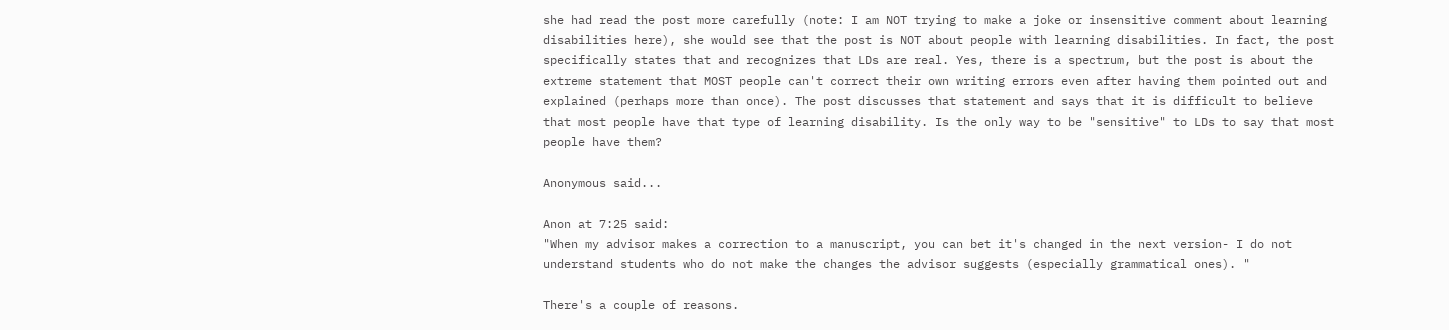she had read the post more carefully (note: I am NOT trying to make a joke or insensitive comment about learning disabilities here), she would see that the post is NOT about people with learning disabilities. In fact, the post specifically states that and recognizes that LDs are real. Yes, there is a spectrum, but the post is about the extreme statement that MOST people can't correct their own writing errors even after having them pointed out and explained (perhaps more than once). The post discusses that statement and says that it is difficult to believe that most people have that type of learning disability. Is the only way to be "sensitive" to LDs to say that most people have them?

Anonymous said...

Anon at 7:25 said:
"When my advisor makes a correction to a manuscript, you can bet it's changed in the next version- I do not understand students who do not make the changes the advisor suggests (especially grammatical ones). "

There's a couple of reasons.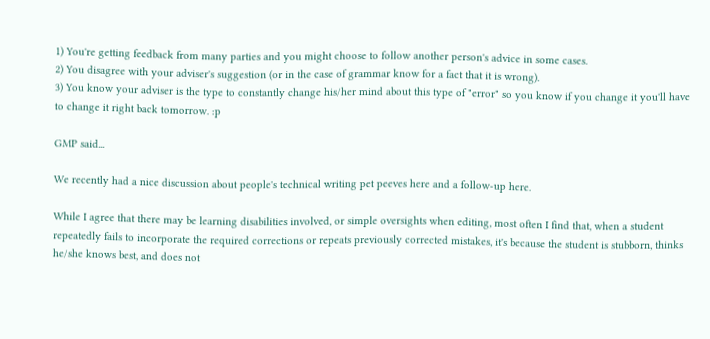1) You're getting feedback from many parties and you might choose to follow another person's advice in some cases.
2) You disagree with your adviser's suggestion (or in the case of grammar know for a fact that it is wrong).
3) You know your adviser is the type to constantly change his/her mind about this type of "error" so you know if you change it you'll have to change it right back tomorrow. :p

GMP said...

We recently had a nice discussion about people's technical writing pet peeves here and a follow-up here.

While I agree that there may be learning disabilities involved, or simple oversights when editing, most often I find that, when a student repeatedly fails to incorporate the required corrections or repeats previously corrected mistakes, it's because the student is stubborn, thinks he/she knows best, and does not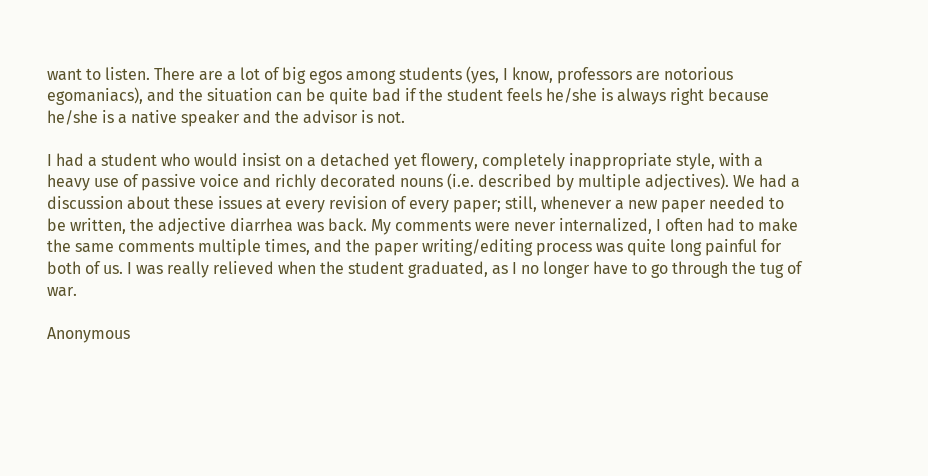want to listen. There are a lot of big egos among students (yes, I know, professors are notorious egomaniacs), and the situation can be quite bad if the student feels he/she is always right because he/she is a native speaker and the advisor is not.

I had a student who would insist on a detached yet flowery, completely inappropriate style, with a heavy use of passive voice and richly decorated nouns (i.e. described by multiple adjectives). We had a discussion about these issues at every revision of every paper; still, whenever a new paper needed to be written, the adjective diarrhea was back. My comments were never internalized, I often had to make the same comments multiple times, and the paper writing/editing process was quite long painful for both of us. I was really relieved when the student graduated, as I no longer have to go through the tug of war.

Anonymous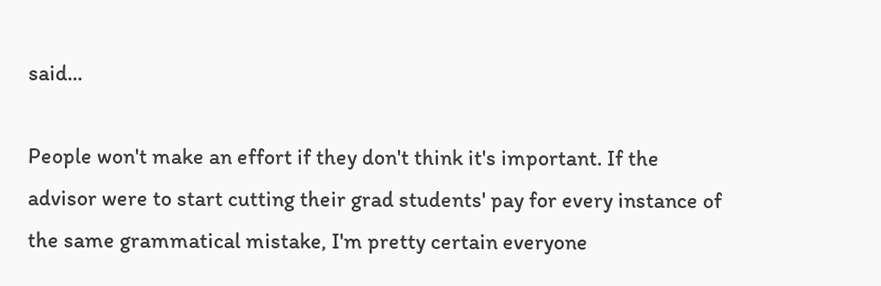said...

People won't make an effort if they don't think it's important. If the advisor were to start cutting their grad students' pay for every instance of the same grammatical mistake, I'm pretty certain everyone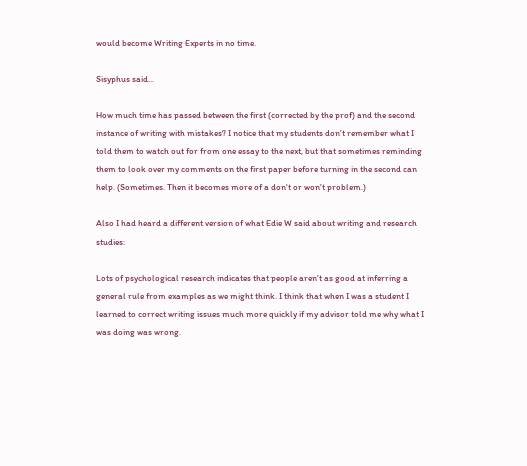would become Writing Experts in no time.

Sisyphus said...

How much time has passed between the first (corrected by the prof) and the second instance of writing with mistakes? I notice that my students don't remember what I told them to watch out for from one essay to the next, but that sometimes reminding them to look over my comments on the first paper before turning in the second can help. (Sometimes. Then it becomes more of a don't or won't problem.)

Also I had heard a different version of what Edie W said about writing and research studies:

Lots of psychological research indicates that people aren't as good at inferring a general rule from examples as we might think. I think that when I was a student I learned to correct writing issues much more quickly if my advisor told me why what I was doing was wrong.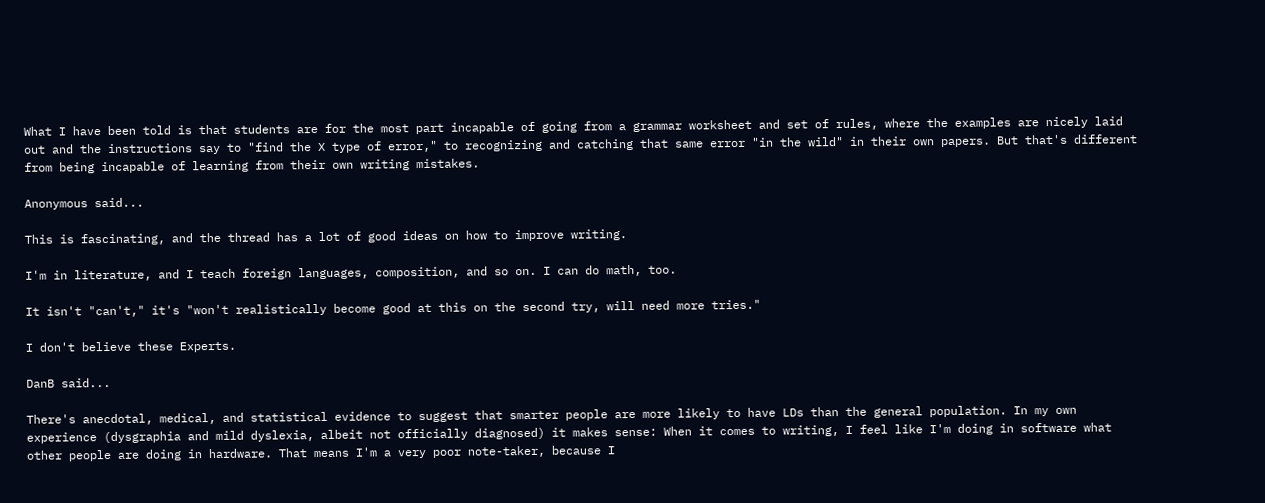What I have been told is that students are for the most part incapable of going from a grammar worksheet and set of rules, where the examples are nicely laid out and the instructions say to "find the X type of error," to recognizing and catching that same error "in the wild" in their own papers. But that's different from being incapable of learning from their own writing mistakes.

Anonymous said...

This is fascinating, and the thread has a lot of good ideas on how to improve writing.

I'm in literature, and I teach foreign languages, composition, and so on. I can do math, too.

It isn't "can't," it's "won't realistically become good at this on the second try, will need more tries."

I don't believe these Experts.

DanB said...

There's anecdotal, medical, and statistical evidence to suggest that smarter people are more likely to have LDs than the general population. In my own experience (dysgraphia and mild dyslexia, albeit not officially diagnosed) it makes sense: When it comes to writing, I feel like I'm doing in software what other people are doing in hardware. That means I'm a very poor note-taker, because I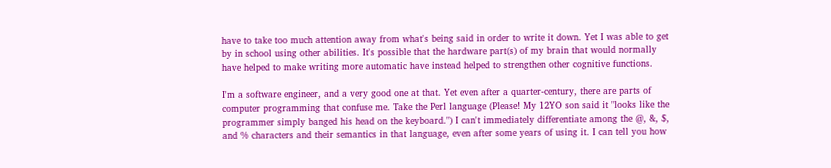have to take too much attention away from what's being said in order to write it down. Yet I was able to get by in school using other abilities. It's possible that the hardware part(s) of my brain that would normally have helped to make writing more automatic have instead helped to strengthen other cognitive functions.

I'm a software engineer, and a very good one at that. Yet even after a quarter-century, there are parts of computer programming that confuse me. Take the Perl language (Please! My 12YO son said it "looks like the programmer simply banged his head on the keyboard.") I can't immediately differentiate among the @, &, $, and % characters and their semantics in that language, even after some years of using it. I can tell you how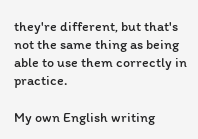they're different, but that's not the same thing as being able to use them correctly in practice.

My own English writing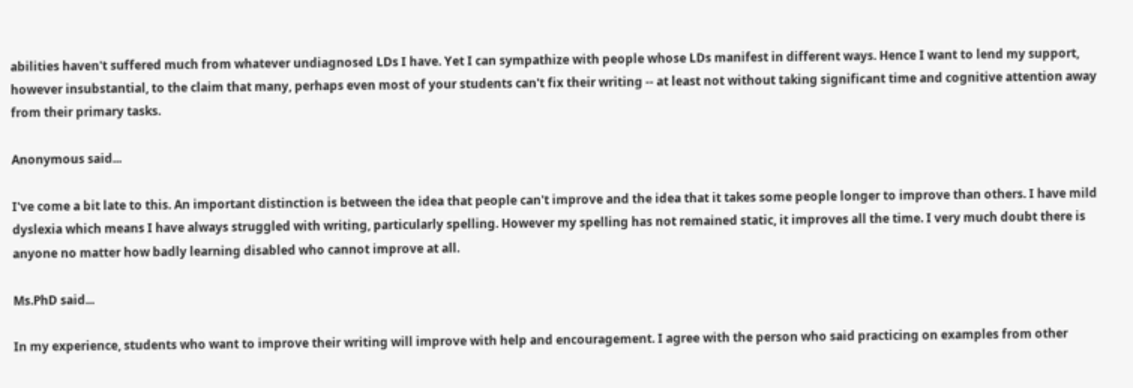abilities haven't suffered much from whatever undiagnosed LDs I have. Yet I can sympathize with people whose LDs manifest in different ways. Hence I want to lend my support, however insubstantial, to the claim that many, perhaps even most of your students can't fix their writing -- at least not without taking significant time and cognitive attention away from their primary tasks.

Anonymous said...

I've come a bit late to this. An important distinction is between the idea that people can't improve and the idea that it takes some people longer to improve than others. I have mild dyslexia which means I have always struggled with writing, particularly spelling. However my spelling has not remained static, it improves all the time. I very much doubt there is anyone no matter how badly learning disabled who cannot improve at all.

Ms.PhD said...

In my experience, students who want to improve their writing will improve with help and encouragement. I agree with the person who said practicing on examples from other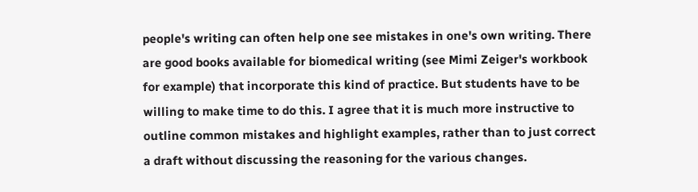people's writing can often help one see mistakes in one's own writing. There are good books available for biomedical writing (see Mimi Zeiger's workbook for example) that incorporate this kind of practice. But students have to be willing to make time to do this. I agree that it is much more instructive to outline common mistakes and highlight examples, rather than to just correct a draft without discussing the reasoning for the various changes.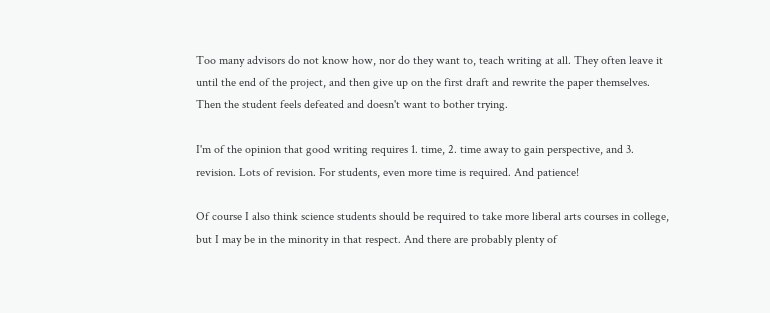Too many advisors do not know how, nor do they want to, teach writing at all. They often leave it until the end of the project, and then give up on the first draft and rewrite the paper themselves. Then the student feels defeated and doesn't want to bother trying.

I'm of the opinion that good writing requires 1. time, 2. time away to gain perspective, and 3. revision. Lots of revision. For students, even more time is required. And patience!

Of course I also think science students should be required to take more liberal arts courses in college, but I may be in the minority in that respect. And there are probably plenty of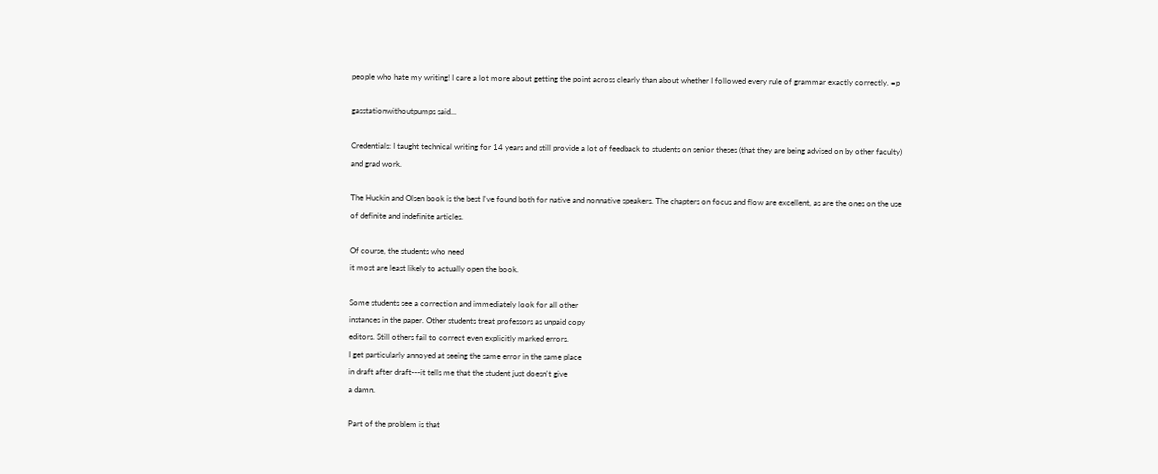people who hate my writing! I care a lot more about getting the point across clearly than about whether I followed every rule of grammar exactly correctly. =p

gasstationwithoutpumps said...

Credentials: I taught technical writing for 14 years and still provide a lot of feedback to students on senior theses (that they are being advised on by other faculty) and grad work.

The Huckin and Olsen book is the best I've found both for native and nonnative speakers. The chapters on focus and flow are excellent, as are the ones on the use of definite and indefinite articles.

Of course, the students who need
it most are least likely to actually open the book.

Some students see a correction and immediately look for all other
instances in the paper. Other students treat professors as unpaid copy
editors. Still others fail to correct even explicitly marked errors.
I get particularly annoyed at seeing the same error in the same place
in draft after draft---it tells me that the student just doesn't give
a damn.

Part of the problem is that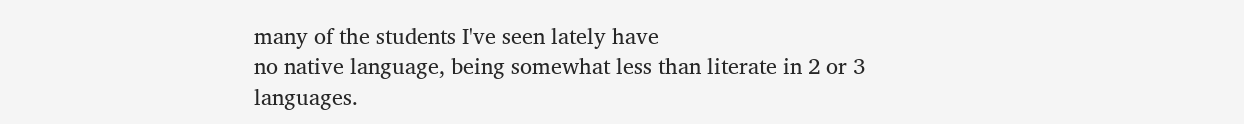many of the students I've seen lately have
no native language, being somewhat less than literate in 2 or 3 languages.